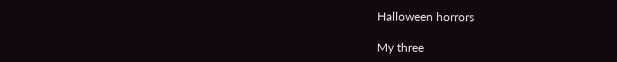Halloween horrors

My three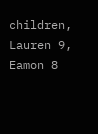children, Lauren 9, Eamon 8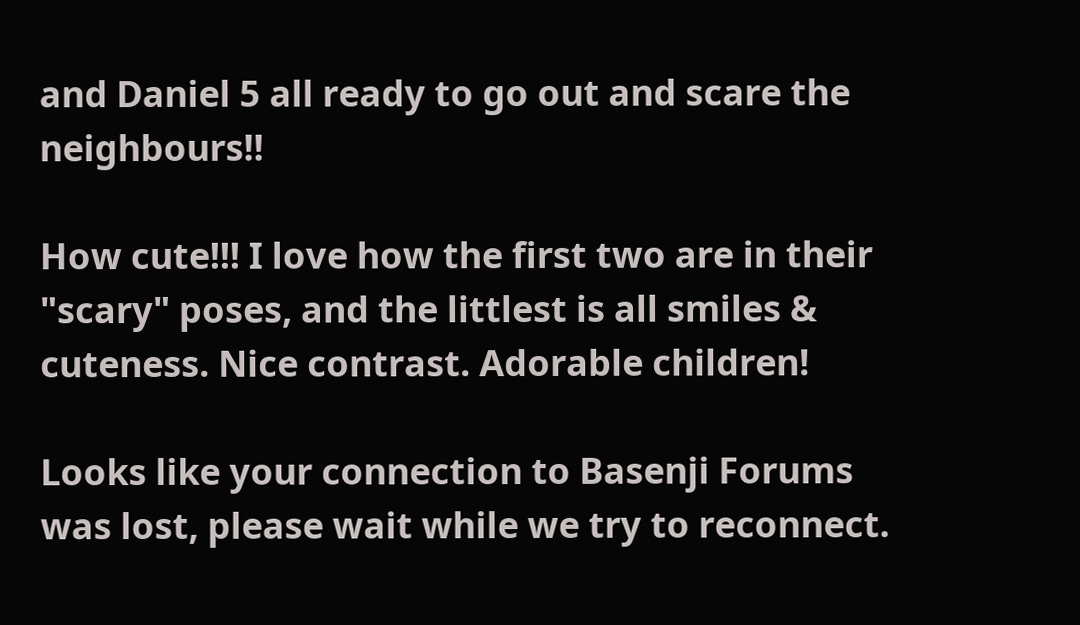and Daniel 5 all ready to go out and scare the neighbours!!

How cute!!! I love how the first two are in their "scary" poses, and the littlest is all smiles & cuteness. Nice contrast. Adorable children!

Looks like your connection to Basenji Forums was lost, please wait while we try to reconnect.